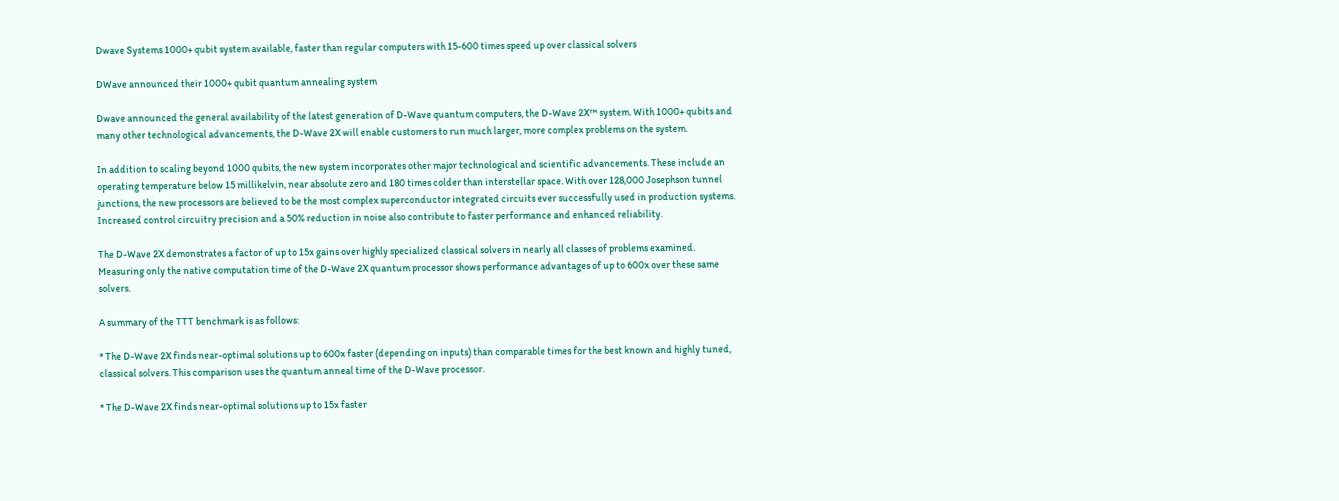Dwave Systems 1000+ qubit system available, faster than regular computers with 15-600 times speed up over classical solvers

DWave announced their 1000+ qubit quantum annealing system

Dwave announced the general availability of the latest generation of D-Wave quantum computers, the D-Wave 2X™ system. With 1000+ qubits and many other technological advancements, the D-Wave 2X will enable customers to run much larger, more complex problems on the system.

In addition to scaling beyond 1000 qubits, the new system incorporates other major technological and scientific advancements. These include an operating temperature below 15 millikelvin, near absolute zero and 180 times colder than interstellar space. With over 128,000 Josephson tunnel junctions, the new processors are believed to be the most complex superconductor integrated circuits ever successfully used in production systems. Increased control circuitry precision and a 50% reduction in noise also contribute to faster performance and enhanced reliability.

The D-Wave 2X demonstrates a factor of up to 15x gains over highly specialized classical solvers in nearly all classes of problems examined. Measuring only the native computation time of the D-Wave 2X quantum processor shows performance advantages of up to 600x over these same solvers.

A summary of the TTT benchmark is as follows:

* The D-Wave 2X finds near-optimal solutions up to 600x faster (depending on inputs) than comparable times for the best known and highly tuned, classical solvers. This comparison uses the quantum anneal time of the D-Wave processor.

* The D-Wave 2X finds near-optimal solutions up to 15x faster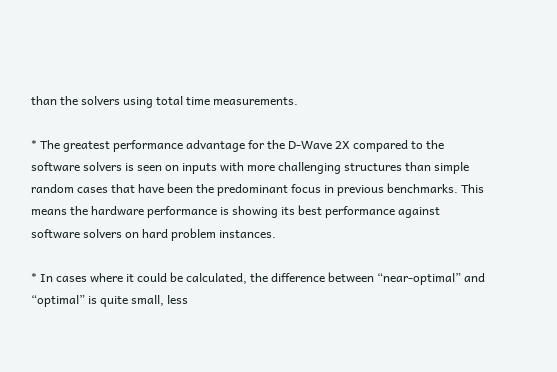than the solvers using total time measurements.

* The greatest performance advantage for the D-Wave 2X compared to the software solvers is seen on inputs with more challenging structures than simple random cases that have been the predominant focus in previous benchmarks. This means the hardware performance is showing its best performance against software solvers on hard problem instances.

* In cases where it could be calculated, the difference between “near-optimal” and “optimal” is quite small, less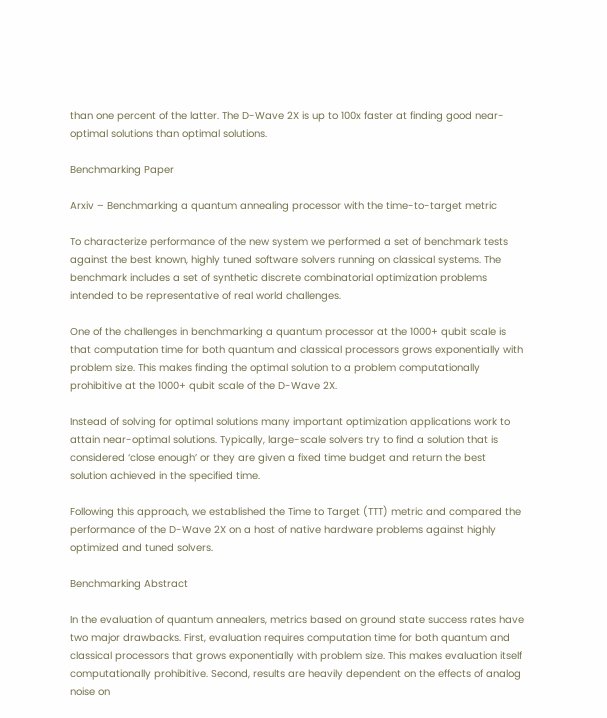than one percent of the latter. The D-Wave 2X is up to 100x faster at finding good near-optimal solutions than optimal solutions.

Benchmarking Paper

Arxiv – Benchmarking a quantum annealing processor with the time-to-target metric

To characterize performance of the new system we performed a set of benchmark tests against the best known, highly tuned software solvers running on classical systems. The benchmark includes a set of synthetic discrete combinatorial optimization problems intended to be representative of real world challenges.

One of the challenges in benchmarking a quantum processor at the 1000+ qubit scale is that computation time for both quantum and classical processors grows exponentially with problem size. This makes finding the optimal solution to a problem computationally prohibitive at the 1000+ qubit scale of the D-Wave 2X.

Instead of solving for optimal solutions many important optimization applications work to attain near-optimal solutions. Typically, large-scale solvers try to find a solution that is considered ‘close enough’ or they are given a fixed time budget and return the best solution achieved in the specified time.

Following this approach, we established the Time to Target (TTT) metric and compared the performance of the D-Wave 2X on a host of native hardware problems against highly optimized and tuned solvers.

Benchmarking Abstract

In the evaluation of quantum annealers, metrics based on ground state success rates have two major drawbacks. First, evaluation requires computation time for both quantum and classical processors that grows exponentially with problem size. This makes evaluation itself computationally prohibitive. Second, results are heavily dependent on the effects of analog noise on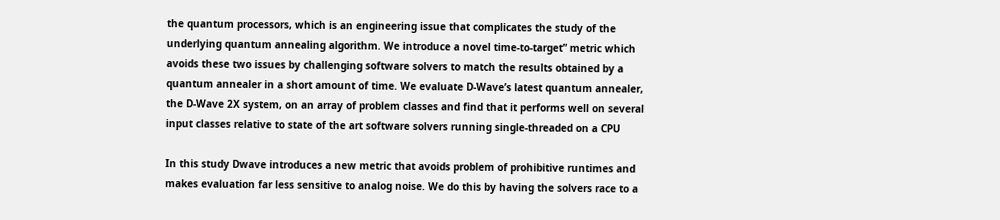the quantum processors, which is an engineering issue that complicates the study of the underlying quantum annealing algorithm. We introduce a novel time-to-target” metric which avoids these two issues by challenging software solvers to match the results obtained by a quantum annealer in a short amount of time. We evaluate D-Wave’s latest quantum annealer, the D-Wave 2X system, on an array of problem classes and find that it performs well on several input classes relative to state of the art software solvers running single-threaded on a CPU

In this study Dwave introduces a new metric that avoids problem of prohibitive runtimes and makes evaluation far less sensitive to analog noise. We do this by having the solvers race to a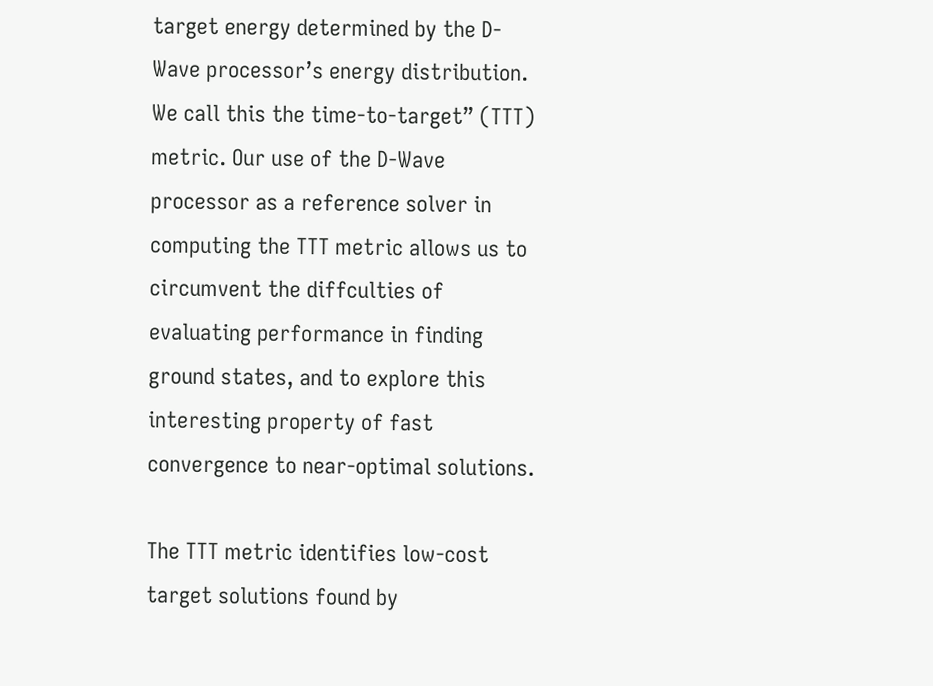target energy determined by the D-Wave processor’s energy distribution. We call this the time-to-target” (TTT) metric. Our use of the D-Wave processor as a reference solver in computing the TTT metric allows us to circumvent the diffculties of evaluating performance in finding ground states, and to explore this interesting property of fast convergence to near-optimal solutions.

The TTT metric identifies low-cost target solutions found by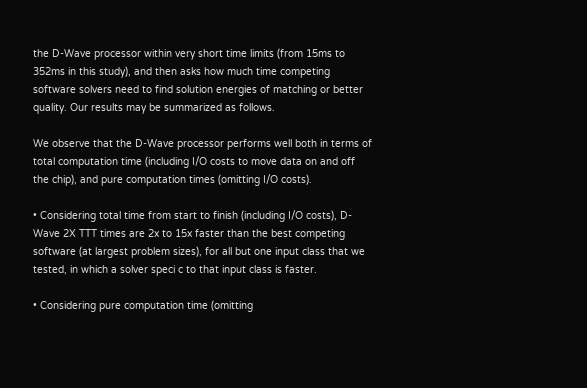the D-Wave processor within very short time limits (from 15ms to 352ms in this study), and then asks how much time competing software solvers need to find solution energies of matching or better quality. Our results may be summarized as follows.

We observe that the D-Wave processor performs well both in terms of total computation time (including I/O costs to move data on and off the chip), and pure computation times (omitting I/O costs).

• Considering total time from start to finish (including I/O costs), D-Wave 2X TTT times are 2x to 15x faster than the best competing software (at largest problem sizes), for all but one input class that we tested, in which a solver speci c to that input class is faster.

• Considering pure computation time (omitting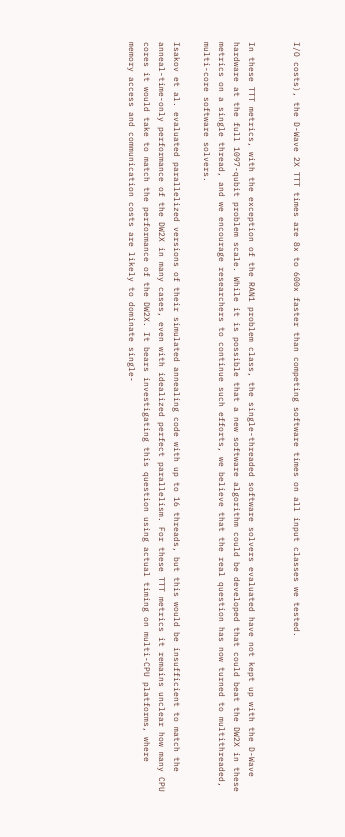I/O costs), the D-Wave 2X TTT times are 8x to 600x faster than competing software times on all input classes we tested.


In these TTT metrics, with the exception of the RAN1 problem class, the single-threaded software solvers evaluated have not kept up with the D-Wave hardware at the full 1097-qubit problem scale. While it is possible that a new software algorithm could be developed that could beat the DW2X in these metrics on a single thread, and we encourage researchers to continue such efforts, we believe that the real question has now turned to multithreaded, multi-core software solvers.

Isakov et al. evaluated parallelized versions of their simulated annealing code with up to 16 threads, but this would be insufficient to match the anneal-time-only performance of the DW2X in many cases, even with idealized perfect parallelism. For these TTT metrics it remains unclear how many CPU cores it would take to match the performance of the DW2X. It bears investigating this question using actual timing on multi-CPU platforms, where memory access and communication costs are likely to dominate single-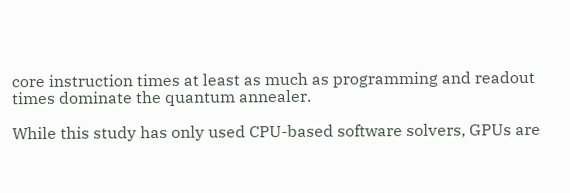core instruction times at least as much as programming and readout times dominate the quantum annealer.

While this study has only used CPU-based software solvers, GPUs are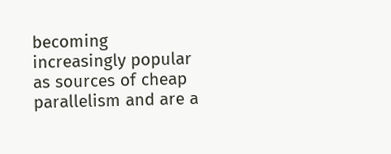becoming increasingly popular as sources of cheap parallelism and are a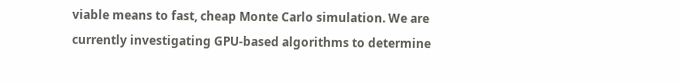viable means to fast, cheap Monte Carlo simulation. We are currently investigating GPU-based algorithms to determine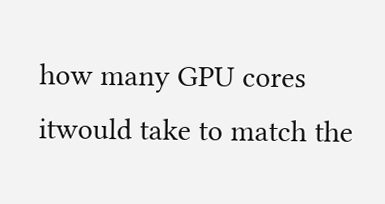how many GPU cores itwould take to match the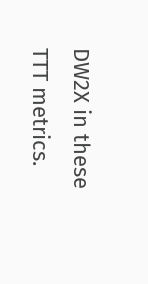DW2X in these TTT metrics.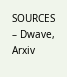SOURCES – Dwave, Arxiv